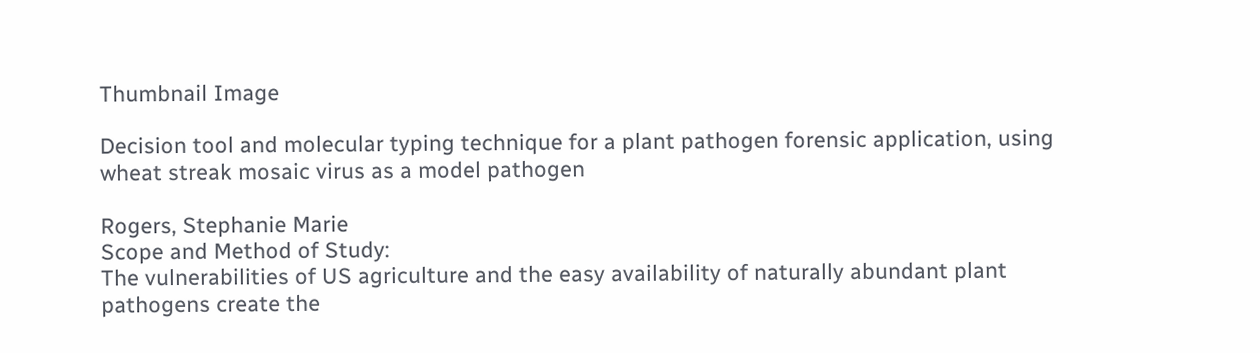Thumbnail Image

Decision tool and molecular typing technique for a plant pathogen forensic application, using wheat streak mosaic virus as a model pathogen

Rogers, Stephanie Marie
Scope and Method of Study:
The vulnerabilities of US agriculture and the easy availability of naturally abundant plant pathogens create the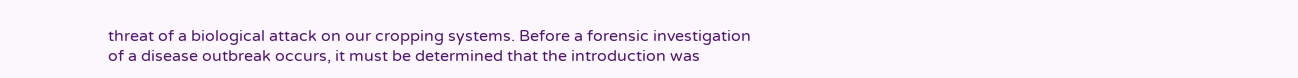threat of a biological attack on our cropping systems. Before a forensic investigation of a disease outbreak occurs, it must be determined that the introduction was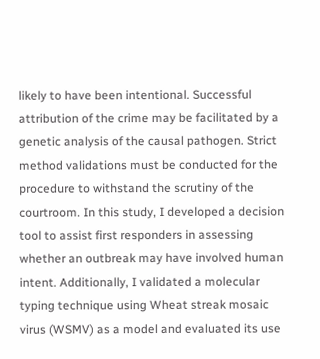likely to have been intentional. Successful attribution of the crime may be facilitated by a genetic analysis of the causal pathogen. Strict method validations must be conducted for the procedure to withstand the scrutiny of the courtroom. In this study, I developed a decision tool to assist first responders in assessing whether an outbreak may have involved human intent. Additionally, I validated a molecular typing technique using Wheat streak mosaic virus (WSMV) as a model and evaluated its use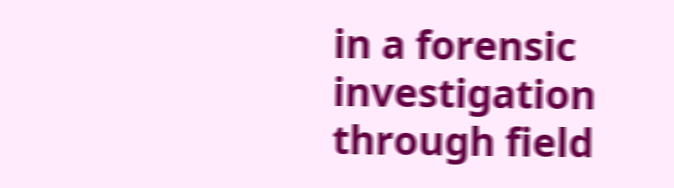in a forensic investigation through field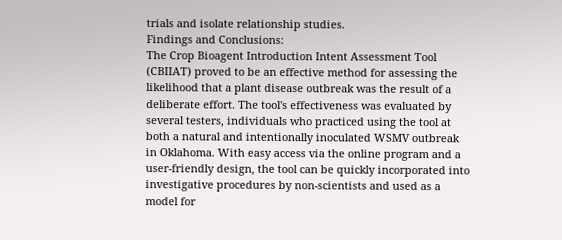trials and isolate relationship studies.
Findings and Conclusions:
The Crop Bioagent Introduction Intent Assessment Tool (CBIIAT) proved to be an effective method for assessing the likelihood that a plant disease outbreak was the result of a deliberate effort. The tool's effectiveness was evaluated by several testers, individuals who practiced using the tool at both a natural and intentionally inoculated WSMV outbreak in Oklahoma. With easy access via the online program and a user-friendly design, the tool can be quickly incorporated into investigative procedures by non-scientists and used as a model for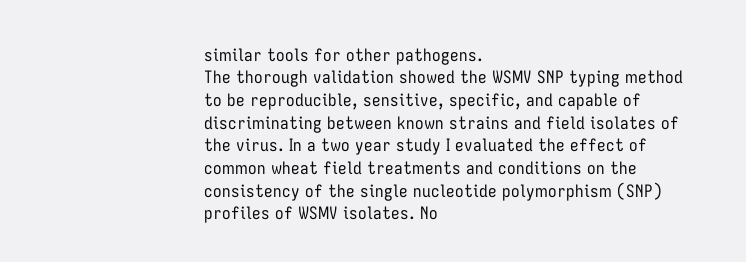similar tools for other pathogens.
The thorough validation showed the WSMV SNP typing method to be reproducible, sensitive, specific, and capable of discriminating between known strains and field isolates of the virus. In a two year study I evaluated the effect of common wheat field treatments and conditions on the consistency of the single nucleotide polymorphism (SNP) profiles of WSMV isolates. No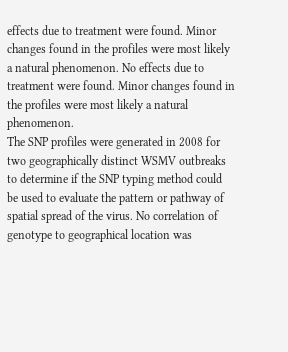effects due to treatment were found. Minor changes found in the profiles were most likely a natural phenomenon. No effects due to treatment were found. Minor changes found in the profiles were most likely a natural phenomenon.
The SNP profiles were generated in 2008 for two geographically distinct WSMV outbreaks to determine if the SNP typing method could be used to evaluate the pattern or pathway of spatial spread of the virus. No correlation of genotype to geographical location was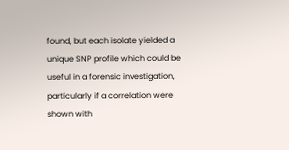found, but each isolate yielded a unique SNP profile which could be useful in a forensic investigation, particularly if a correlation were shown with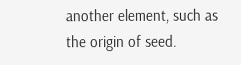another element, such as the origin of seed.